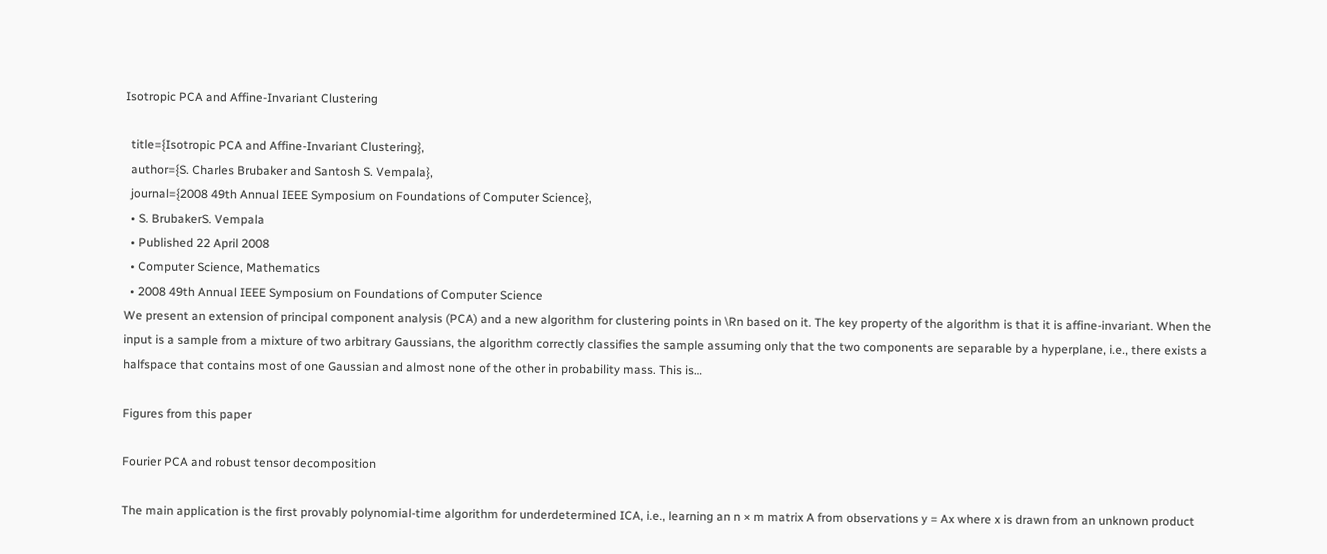Isotropic PCA and Affine-Invariant Clustering

  title={Isotropic PCA and Affine-Invariant Clustering},
  author={S. Charles Brubaker and Santosh S. Vempala},
  journal={2008 49th Annual IEEE Symposium on Foundations of Computer Science},
  • S. BrubakerS. Vempala
  • Published 22 April 2008
  • Computer Science, Mathematics
  • 2008 49th Annual IEEE Symposium on Foundations of Computer Science
We present an extension of principal component analysis (PCA) and a new algorithm for clustering points in \Rn based on it. The key property of the algorithm is that it is affine-invariant. When the input is a sample from a mixture of two arbitrary Gaussians, the algorithm correctly classifies the sample assuming only that the two components are separable by a hyperplane, i.e., there exists a halfspace that contains most of one Gaussian and almost none of the other in probability mass. This is…

Figures from this paper

Fourier PCA and robust tensor decomposition

The main application is the first provably polynomial-time algorithm for underdetermined ICA, i.e., learning an n × m matrix A from observations y = Ax where x is drawn from an unknown product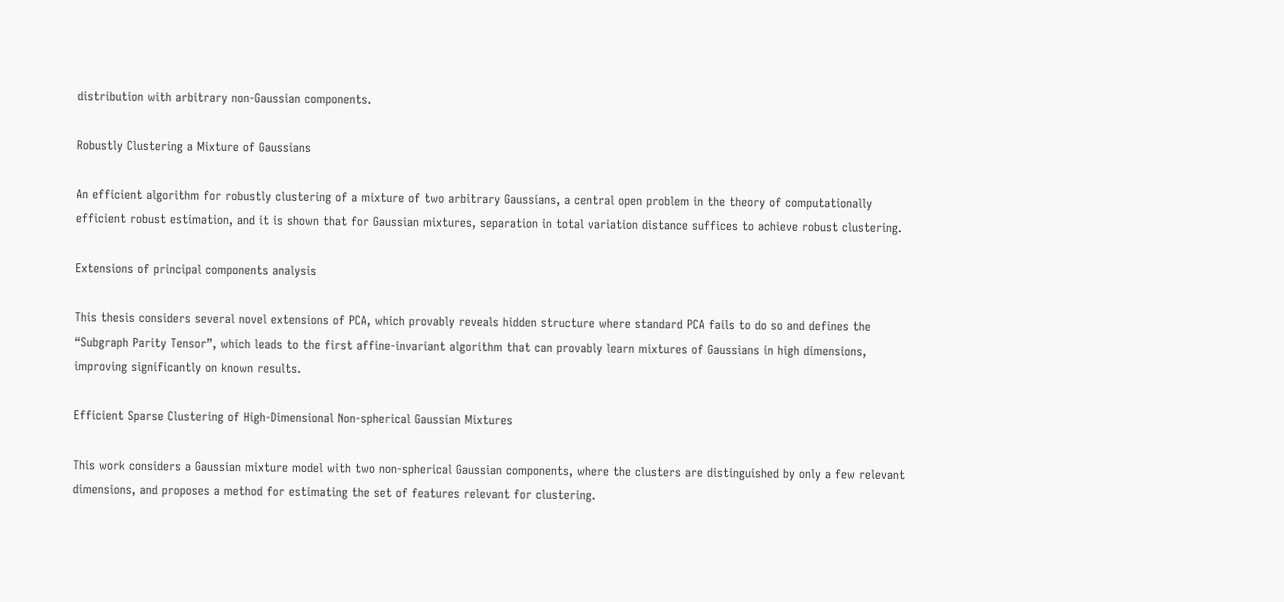distribution with arbitrary non-Gaussian components.

Robustly Clustering a Mixture of Gaussians

An efficient algorithm for robustly clustering of a mixture of two arbitrary Gaussians, a central open problem in the theory of computationally efficient robust estimation, and it is shown that for Gaussian mixtures, separation in total variation distance suffices to achieve robust clustering.

Extensions of principal components analysis

This thesis considers several novel extensions of PCA, which provably reveals hidden structure where standard PCA fails to do so and defines the “Subgraph Parity Tensor”, which leads to the first affine-invariant algorithm that can provably learn mixtures of Gaussians in high dimensions, improving significantly on known results.

Efficient Sparse Clustering of High-Dimensional Non-spherical Gaussian Mixtures

This work considers a Gaussian mixture model with two non-spherical Gaussian components, where the clusters are distinguished by only a few relevant dimensions, and proposes a method for estimating the set of features relevant for clustering.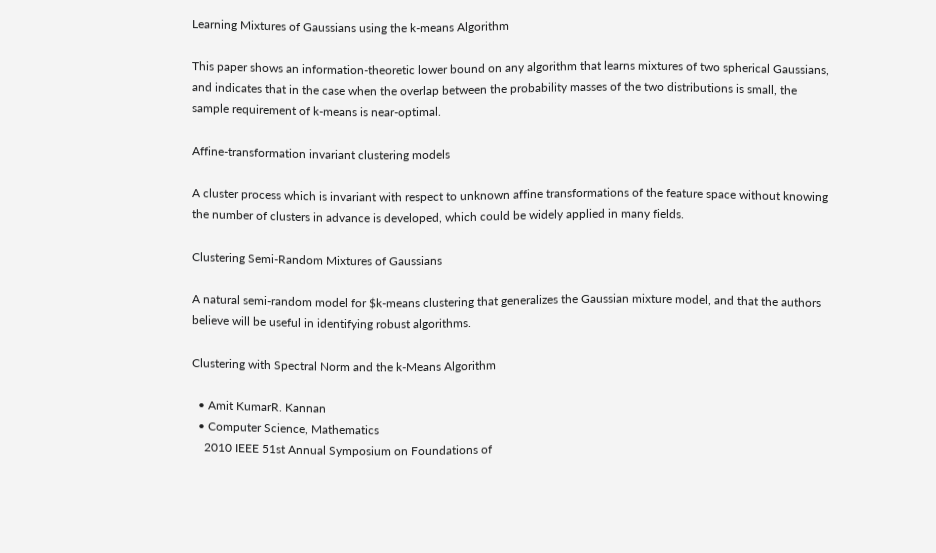Learning Mixtures of Gaussians using the k-means Algorithm

This paper shows an information-theoretic lower bound on any algorithm that learns mixtures of two spherical Gaussians, and indicates that in the case when the overlap between the probability masses of the two distributions is small, the sample requirement of k-means is near-optimal.

Affine-transformation invariant clustering models

A cluster process which is invariant with respect to unknown affine transformations of the feature space without knowing the number of clusters in advance is developed, which could be widely applied in many fields.

Clustering Semi-Random Mixtures of Gaussians

A natural semi-random model for $k-means clustering that generalizes the Gaussian mixture model, and that the authors believe will be useful in identifying robust algorithms.

Clustering with Spectral Norm and the k-Means Algorithm

  • Amit KumarR. Kannan
  • Computer Science, Mathematics
    2010 IEEE 51st Annual Symposium on Foundations of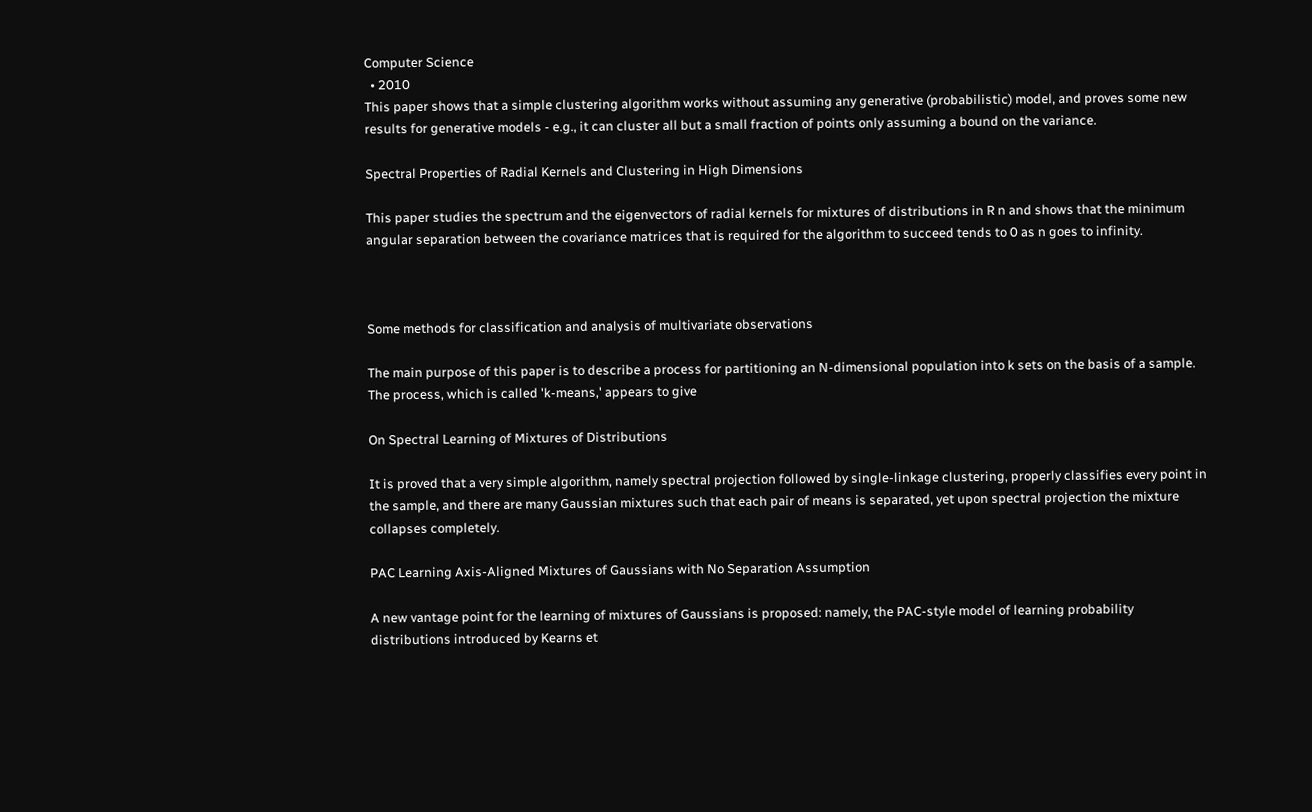Computer Science
  • 2010
This paper shows that a simple clustering algorithm works without assuming any generative (probabilistic) model, and proves some new results for generative models - e.g., it can cluster all but a small fraction of points only assuming a bound on the variance.

Spectral Properties of Radial Kernels and Clustering in High Dimensions

This paper studies the spectrum and the eigenvectors of radial kernels for mixtures of distributions in R n and shows that the minimum angular separation between the covariance matrices that is required for the algorithm to succeed tends to 0 as n goes to infinity.



Some methods for classification and analysis of multivariate observations

The main purpose of this paper is to describe a process for partitioning an N-dimensional population into k sets on the basis of a sample. The process, which is called 'k-means,' appears to give

On Spectral Learning of Mixtures of Distributions

It is proved that a very simple algorithm, namely spectral projection followed by single-linkage clustering, properly classifies every point in the sample, and there are many Gaussian mixtures such that each pair of means is separated, yet upon spectral projection the mixture collapses completely.

PAC Learning Axis-Aligned Mixtures of Gaussians with No Separation Assumption

A new vantage point for the learning of mixtures of Gaussians is proposed: namely, the PAC-style model of learning probability distributions introduced by Kearns et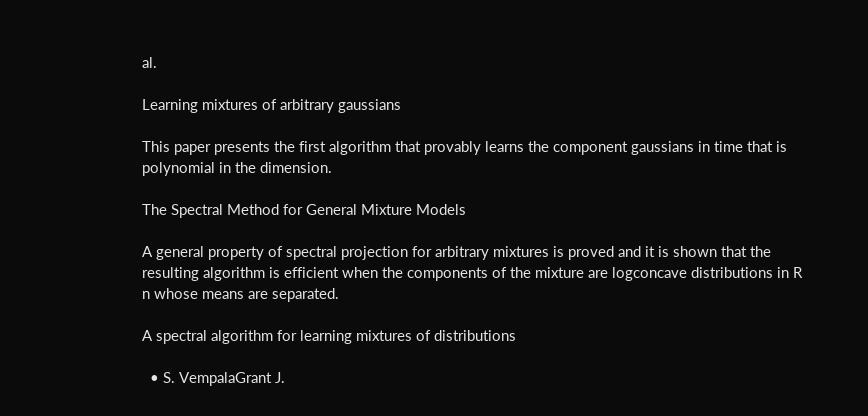al.

Learning mixtures of arbitrary gaussians

This paper presents the first algorithm that provably learns the component gaussians in time that is polynomial in the dimension.

The Spectral Method for General Mixture Models

A general property of spectral projection for arbitrary mixtures is proved and it is shown that the resulting algorithm is efficient when the components of the mixture are logconcave distributions in R n whose means are separated.

A spectral algorithm for learning mixtures of distributions

  • S. VempalaGrant J.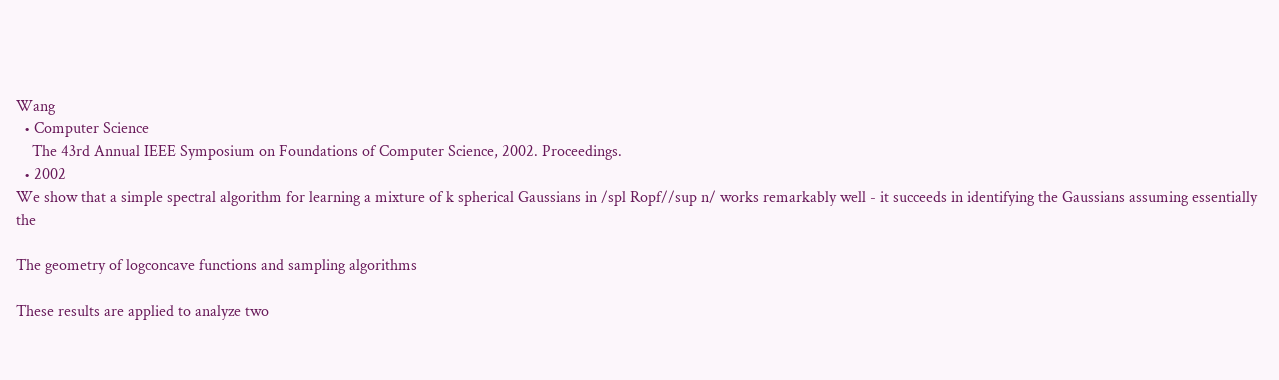Wang
  • Computer Science
    The 43rd Annual IEEE Symposium on Foundations of Computer Science, 2002. Proceedings.
  • 2002
We show that a simple spectral algorithm for learning a mixture of k spherical Gaussians in /spl Ropf//sup n/ works remarkably well - it succeeds in identifying the Gaussians assuming essentially the

The geometry of logconcave functions and sampling algorithms

These results are applied to analyze two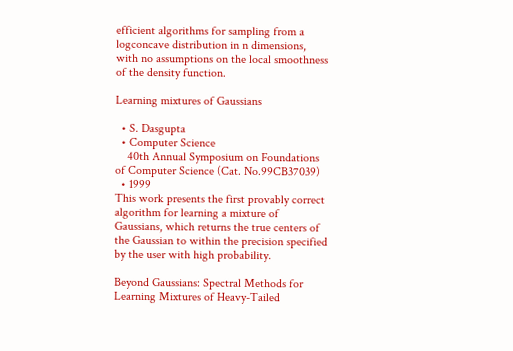efficient algorithms for sampling from a logconcave distribution in n dimensions, with no assumptions on the local smoothness of the density function.

Learning mixtures of Gaussians

  • S. Dasgupta
  • Computer Science
    40th Annual Symposium on Foundations of Computer Science (Cat. No.99CB37039)
  • 1999
This work presents the first provably correct algorithm for learning a mixture of Gaussians, which returns the true centers of the Gaussian to within the precision specified by the user with high probability.

Beyond Gaussians: Spectral Methods for Learning Mixtures of Heavy-Tailed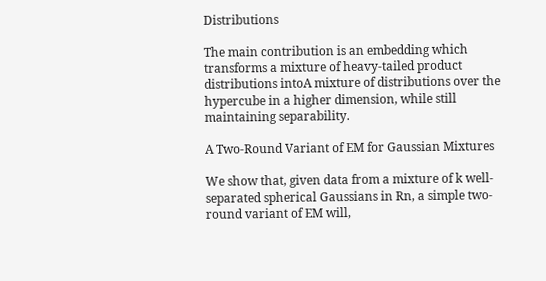Distributions

The main contribution is an embedding which transforms a mixture of heavy-tailed product distributions intoA mixture of distributions over the hypercube in a higher dimension, while still maintaining separability.

A Two-Round Variant of EM for Gaussian Mixtures

We show that, given data from a mixture of k well-separated spherical Gaussians in Rn, a simple two-round variant of EM will,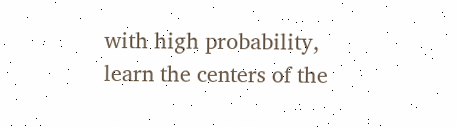with high probability, learn the centers of the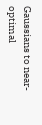Gaussians to near-optimal